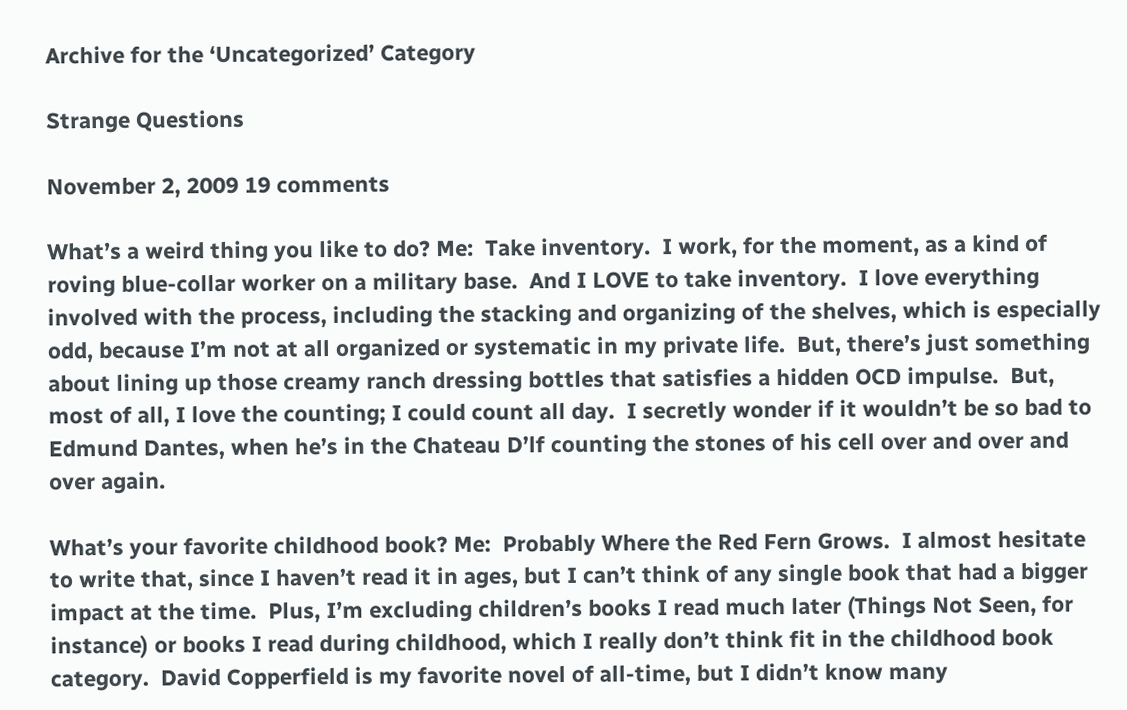Archive for the ‘Uncategorized’ Category

Strange Questions

November 2, 2009 19 comments

What’s a weird thing you like to do? Me:  Take inventory.  I work, for the moment, as a kind of roving blue-collar worker on a military base.  And I LOVE to take inventory.  I love everything involved with the process, including the stacking and organizing of the shelves, which is especially odd, because I’m not at all organized or systematic in my private life.  But, there’s just something about lining up those creamy ranch dressing bottles that satisfies a hidden OCD impulse.  But, most of all, I love the counting; I could count all day.  I secretly wonder if it wouldn’t be so bad to Edmund Dantes, when he’s in the Chateau D’lf counting the stones of his cell over and over and over again.

What’s your favorite childhood book? Me:  Probably Where the Red Fern Grows.  I almost hesitate to write that, since I haven’t read it in ages, but I can’t think of any single book that had a bigger impact at the time.  Plus, I’m excluding children’s books I read much later (Things Not Seen, for instance) or books I read during childhood, which I really don’t think fit in the childhood book category.  David Copperfield is my favorite novel of all-time, but I didn’t know many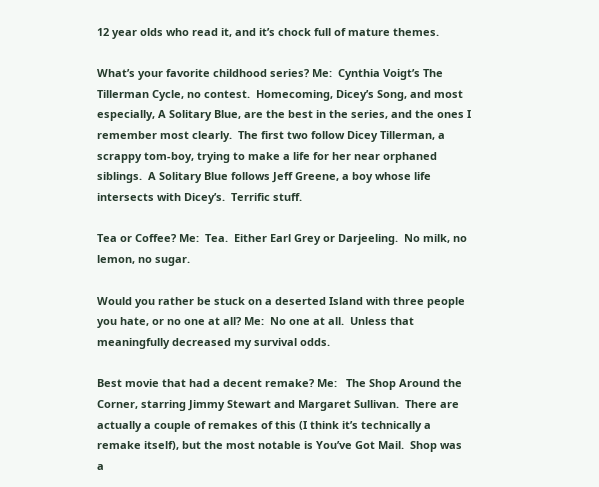12 year olds who read it, and it’s chock full of mature themes.

What’s your favorite childhood series? Me:  Cynthia Voigt’s The Tillerman Cycle, no contest.  Homecoming, Dicey’s Song, and most especially, A Solitary Blue, are the best in the series, and the ones I remember most clearly.  The first two follow Dicey Tillerman, a scrappy tom-boy, trying to make a life for her near orphaned siblings.  A Solitary Blue follows Jeff Greene, a boy whose life intersects with Dicey’s.  Terrific stuff.

Tea or Coffee? Me:  Tea.  Either Earl Grey or Darjeeling.  No milk, no lemon, no sugar.

Would you rather be stuck on a deserted Island with three people you hate, or no one at all? Me:  No one at all.  Unless that meaningfully decreased my survival odds.

Best movie that had a decent remake? Me:   The Shop Around the Corner, starring Jimmy Stewart and Margaret Sullivan.  There are actually a couple of remakes of this (I think it’s technically a remake itself), but the most notable is You’ve Got Mail.  Shop was a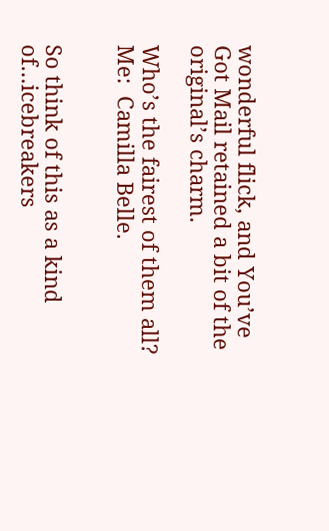wonderful flick, and You’ve Got Mail retained a bit of the original’s charm.

Who’s the fairest of them all? Me:  Camilla Belle.


So think of this as a kind of…icebreakers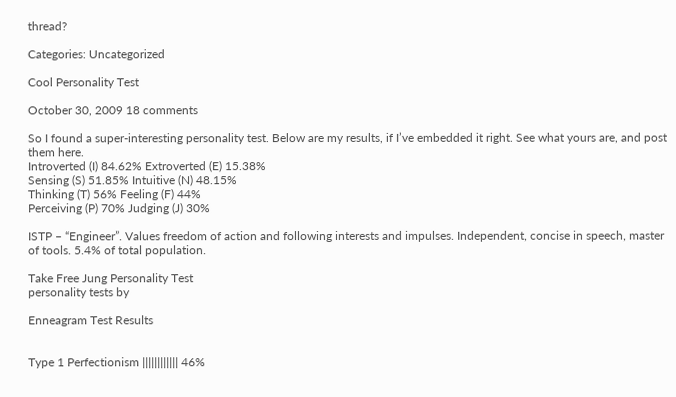thread?

Categories: Uncategorized

Cool Personality Test

October 30, 2009 18 comments

So I found a super-interesting personality test. Below are my results, if I’ve embedded it right. See what yours are, and post them here.
Introverted (I) 84.62% Extroverted (E) 15.38%
Sensing (S) 51.85% Intuitive (N) 48.15%
Thinking (T) 56% Feeling (F) 44%
Perceiving (P) 70% Judging (J) 30%

ISTP – “Engineer”. Values freedom of action and following interests and impulses. Independent, concise in speech, master of tools. 5.4% of total population.

Take Free Jung Personality Test
personality tests by

Enneagram Test Results


Type 1 Perfectionism |||||||||||| 46%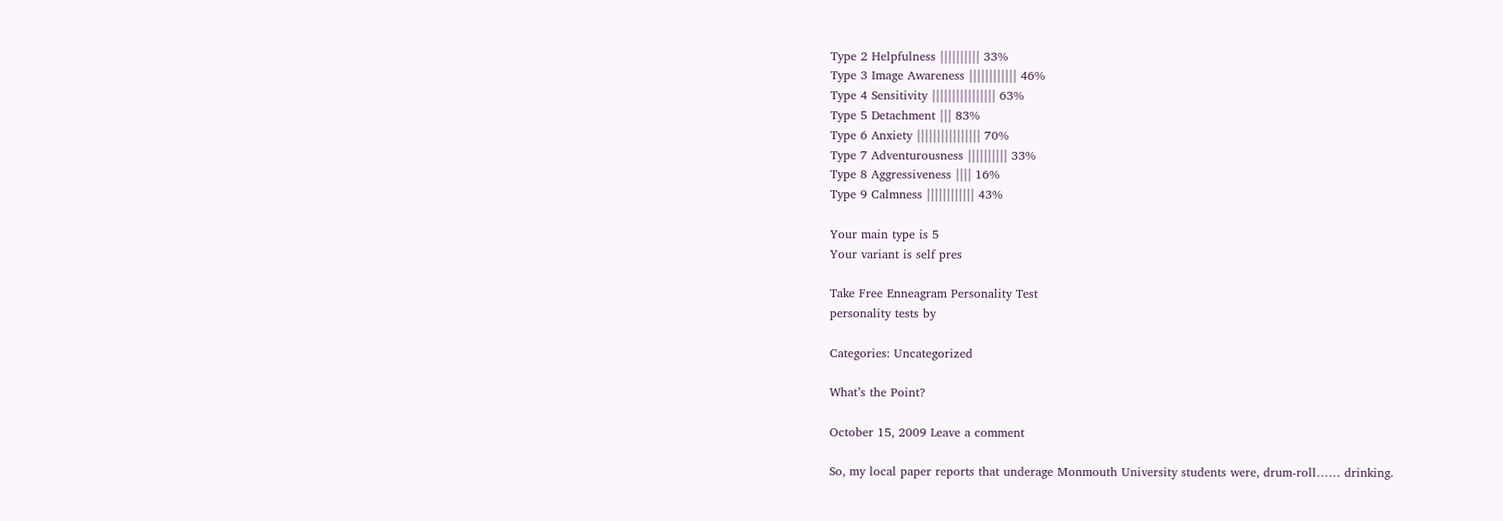Type 2 Helpfulness |||||||||| 33%
Type 3 Image Awareness |||||||||||| 46%
Type 4 Sensitivity |||||||||||||||| 63%
Type 5 Detachment ||| 83%
Type 6 Anxiety |||||||||||||||| 70%
Type 7 Adventurousness |||||||||| 33%
Type 8 Aggressiveness |||| 16%
Type 9 Calmness |||||||||||| 43%

Your main type is 5
Your variant is self pres

Take Free Enneagram Personality Test
personality tests by

Categories: Uncategorized

What’s the Point?

October 15, 2009 Leave a comment

So, my local paper reports that underage Monmouth University students were, drum-roll…… drinking.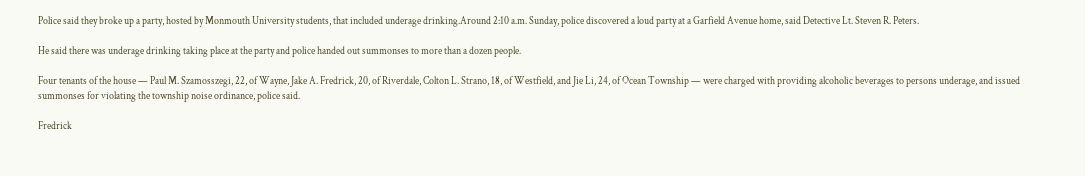Police said they broke up a party, hosted by Monmouth University students, that included underage drinking.Around 2:10 a.m. Sunday, police discovered a loud party at a Garfield Avenue home, said Detective Lt. Steven R. Peters.

He said there was underage drinking taking place at the party and police handed out summonses to more than a dozen people.

Four tenants of the house — Paul M. Szamosszegi, 22, of Wayne, Jake A. Fredrick, 20, of Riverdale, Colton L. Strano, 18, of Westfield, and Jie Li, 24, of Ocean Township — were charged with providing alcoholic beverages to persons underage, and issued summonses for violating the township noise ordinance, police said.

Fredrick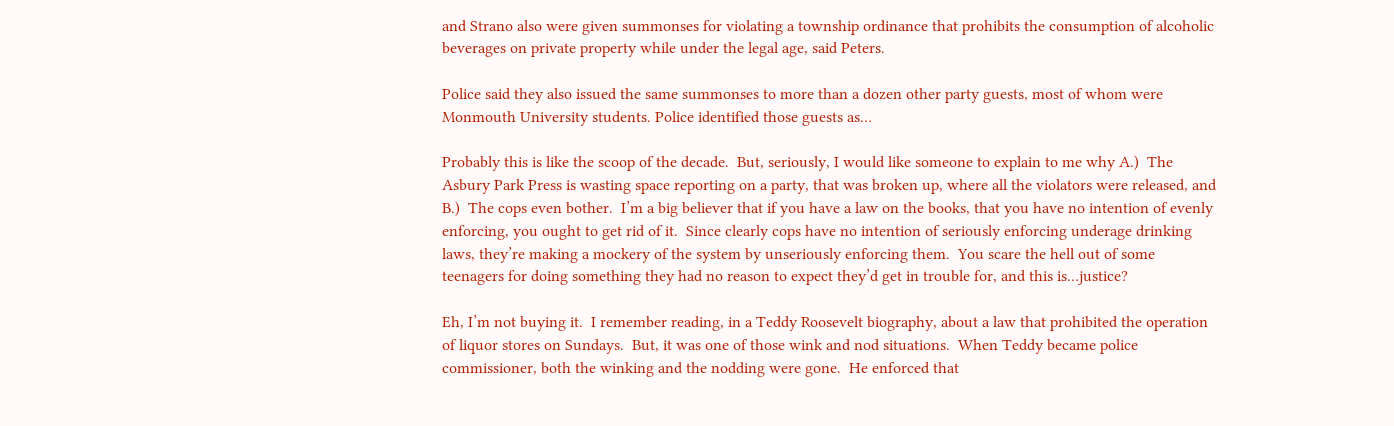and Strano also were given summonses for violating a township ordinance that prohibits the consumption of alcoholic beverages on private property while under the legal age, said Peters.

Police said they also issued the same summonses to more than a dozen other party guests, most of whom were Monmouth University students. Police identified those guests as…

Probably this is like the scoop of the decade.  But, seriously, I would like someone to explain to me why A.)  The Asbury Park Press is wasting space reporting on a party, that was broken up, where all the violators were released, and B.)  The cops even bother.  I’m a big believer that if you have a law on the books, that you have no intention of evenly enforcing, you ought to get rid of it.  Since clearly cops have no intention of seriously enforcing underage drinking laws, they’re making a mockery of the system by unseriously enforcing them.  You scare the hell out of some teenagers for doing something they had no reason to expect they’d get in trouble for, and this is…justice?

Eh, I’m not buying it.  I remember reading, in a Teddy Roosevelt biography, about a law that prohibited the operation of liquor stores on Sundays.  But, it was one of those wink and nod situations.  When Teddy became police commissioner, both the winking and the nodding were gone.  He enforced that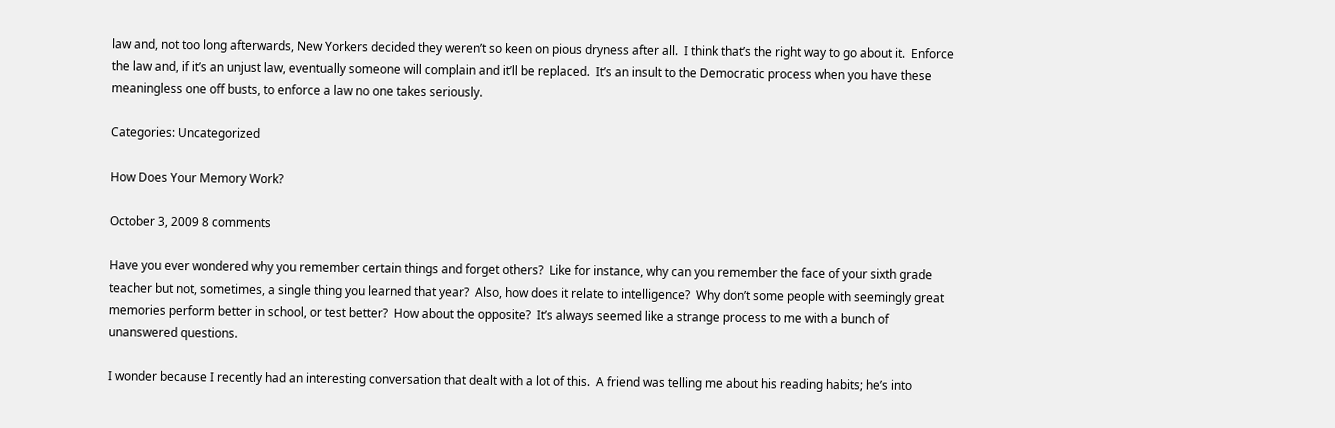law and, not too long afterwards, New Yorkers decided they weren’t so keen on pious dryness after all.  I think that’s the right way to go about it.  Enforce the law and, if it’s an unjust law, eventually someone will complain and it’ll be replaced.  It’s an insult to the Democratic process when you have these meaningless one off busts, to enforce a law no one takes seriously.

Categories: Uncategorized

How Does Your Memory Work?

October 3, 2009 8 comments

Have you ever wondered why you remember certain things and forget others?  Like for instance, why can you remember the face of your sixth grade teacher but not, sometimes, a single thing you learned that year?  Also, how does it relate to intelligence?  Why don’t some people with seemingly great memories perform better in school, or test better?  How about the opposite?  It’s always seemed like a strange process to me with a bunch of unanswered questions.

I wonder because I recently had an interesting conversation that dealt with a lot of this.  A friend was telling me about his reading habits; he’s into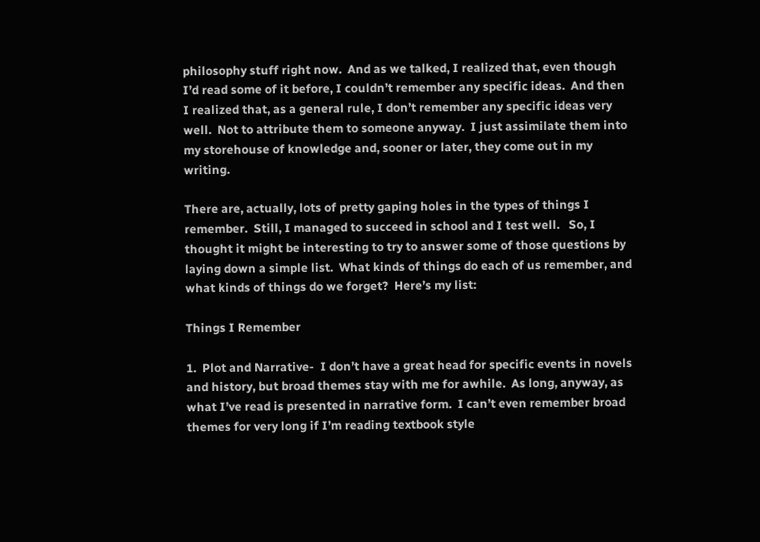philosophy stuff right now.  And as we talked, I realized that, even though I’d read some of it before, I couldn’t remember any specific ideas.  And then I realized that, as a general rule, I don’t remember any specific ideas very well.  Not to attribute them to someone anyway.  I just assimilate them into my storehouse of knowledge and, sooner or later, they come out in my writing.

There are, actually, lots of pretty gaping holes in the types of things I remember.  Still, I managed to succeed in school and I test well.   So, I thought it might be interesting to try to answer some of those questions by laying down a simple list.  What kinds of things do each of us remember, and what kinds of things do we forget?  Here’s my list:

Things I Remember

1.  Plot and Narrative-  I don’t have a great head for specific events in novels and history, but broad themes stay with me for awhile.  As long, anyway, as what I’ve read is presented in narrative form.  I can’t even remember broad themes for very long if I’m reading textbook style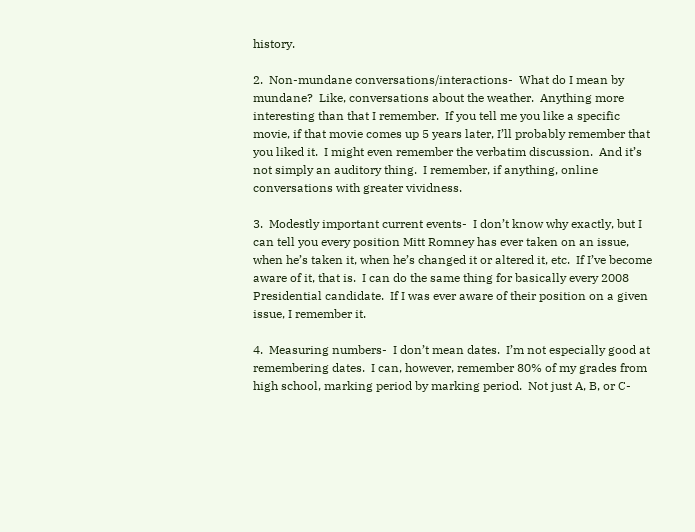history.

2.  Non-mundane conversations/interactions-  What do I mean by mundane?  Like, conversations about the weather.  Anything more interesting than that I remember.  If you tell me you like a specific movie, if that movie comes up 5 years later, I’ll probably remember that you liked it.  I might even remember the verbatim discussion.  And it’s not simply an auditory thing.  I remember, if anything, online conversations with greater vividness.

3.  Modestly important current events-  I don’t know why exactly, but I can tell you every position Mitt Romney has ever taken on an issue, when he’s taken it, when he’s changed it or altered it, etc.  If I’ve become aware of it, that is.  I can do the same thing for basically every 2008 Presidential candidate.  If I was ever aware of their position on a given issue, I remember it.

4.  Measuring numbers-  I don’t mean dates.  I’m not especially good at remembering dates.  I can, however, remember 80% of my grades from high school, marking period by marking period.  Not just A, B, or C-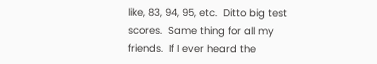like, 83, 94, 95, etc.  Ditto big test scores.  Same thing for all my friends.  If I ever heard the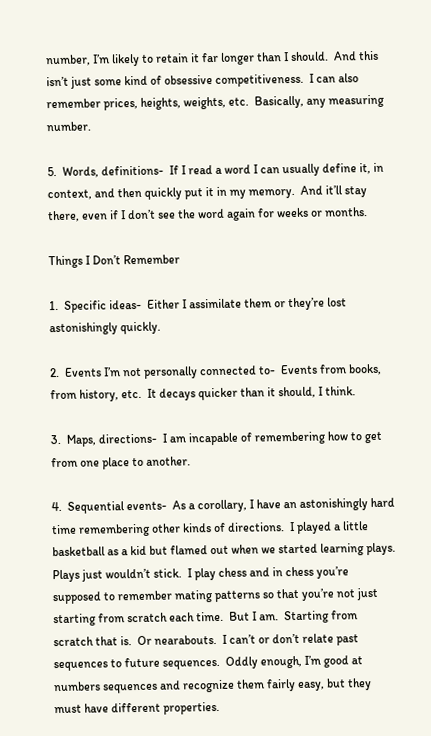number, I’m likely to retain it far longer than I should.  And this isn’t just some kind of obsessive competitiveness.  I can also remember prices, heights, weights, etc.  Basically, any measuring number.

5.  Words, definitions-  If I read a word I can usually define it, in context, and then quickly put it in my memory.  And it’ll stay there, even if I don’t see the word again for weeks or months.

Things I Don’t Remember

1.  Specific ideas-  Either I assimilate them or they’re lost astonishingly quickly.

2.  Events I’m not personally connected to-  Events from books, from history, etc.  It decays quicker than it should, I think.

3.  Maps, directions-  I am incapable of remembering how to get from one place to another.

4.  Sequential events-  As a corollary, I have an astonishingly hard time remembering other kinds of directions.  I played a little basketball as a kid but flamed out when we started learning plays.  Plays just wouldn’t stick.  I play chess and in chess you’re supposed to remember mating patterns so that you’re not just starting from scratch each time.  But I am.  Starting from scratch that is.  Or nearabouts.  I can’t or don’t relate past sequences to future sequences.  Oddly enough, I’m good at numbers sequences and recognize them fairly easy, but they must have different properties.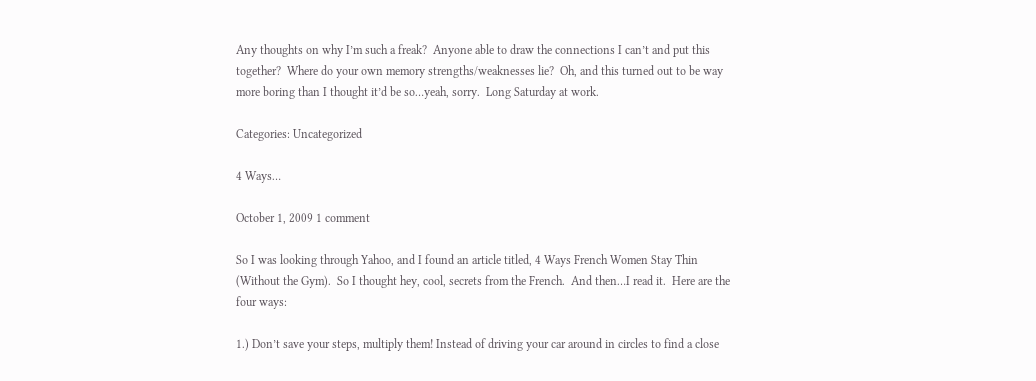Any thoughts on why I’m such a freak?  Anyone able to draw the connections I can’t and put this together?  Where do your own memory strengths/weaknesses lie?  Oh, and this turned out to be way more boring than I thought it’d be so…yeah, sorry.  Long Saturday at work.

Categories: Uncategorized

4 Ways…

October 1, 2009 1 comment

So I was looking through Yahoo, and I found an article titled, 4 Ways French Women Stay Thin (Without the Gym).  So I thought hey, cool, secrets from the French.  And then…I read it.  Here are the four ways:

1.) Don’t save your steps, multiply them! Instead of driving your car around in circles to find a close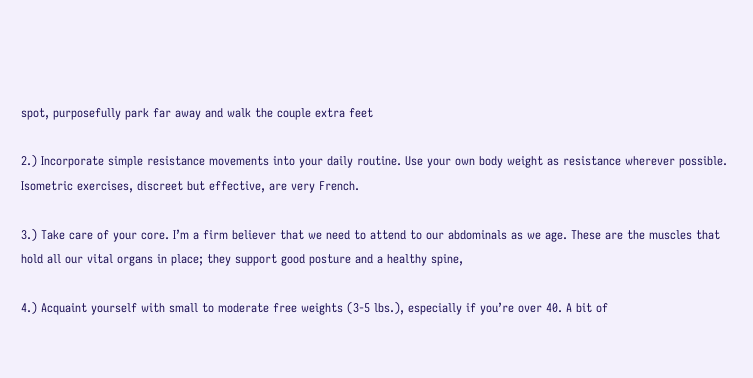spot, purposefully park far away and walk the couple extra feet

2.) Incorporate simple resistance movements into your daily routine. Use your own body weight as resistance wherever possible. Isometric exercises, discreet but effective, are very French.

3.) Take care of your core. I’m a firm believer that we need to attend to our abdominals as we age. These are the muscles that hold all our vital organs in place; they support good posture and a healthy spine,

4.) Acquaint yourself with small to moderate free weights (3-5 lbs.), especially if you’re over 40. A bit of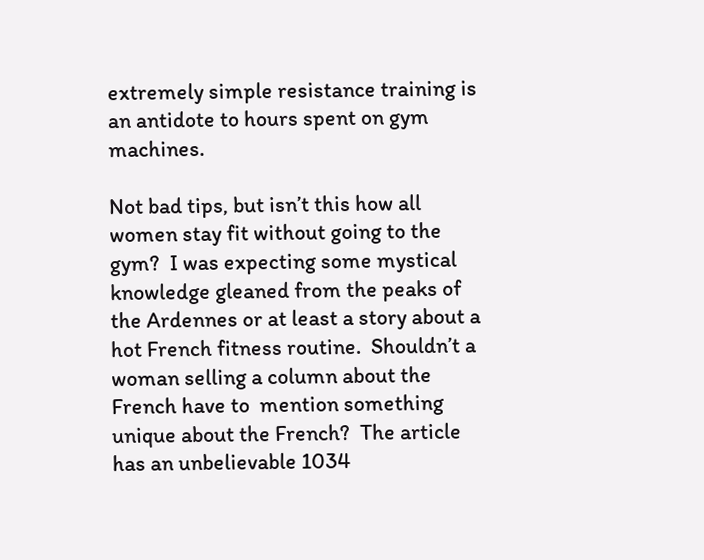extremely simple resistance training is an antidote to hours spent on gym machines.

Not bad tips, but isn’t this how all women stay fit without going to the gym?  I was expecting some mystical knowledge gleaned from the peaks of the Ardennes or at least a story about a hot French fitness routine.  Shouldn’t a woman selling a column about the French have to  mention something unique about the French?  The article has an unbelievable 1034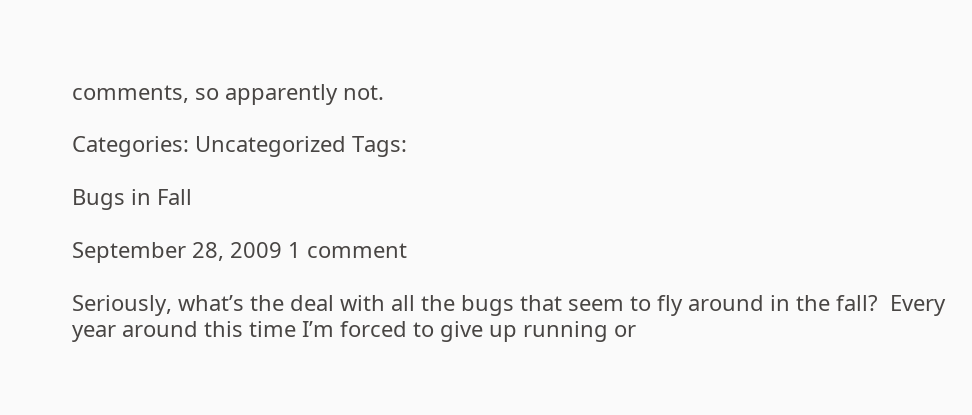comments, so apparently not.

Categories: Uncategorized Tags:

Bugs in Fall

September 28, 2009 1 comment

Seriously, what’s the deal with all the bugs that seem to fly around in the fall?  Every year around this time I’m forced to give up running or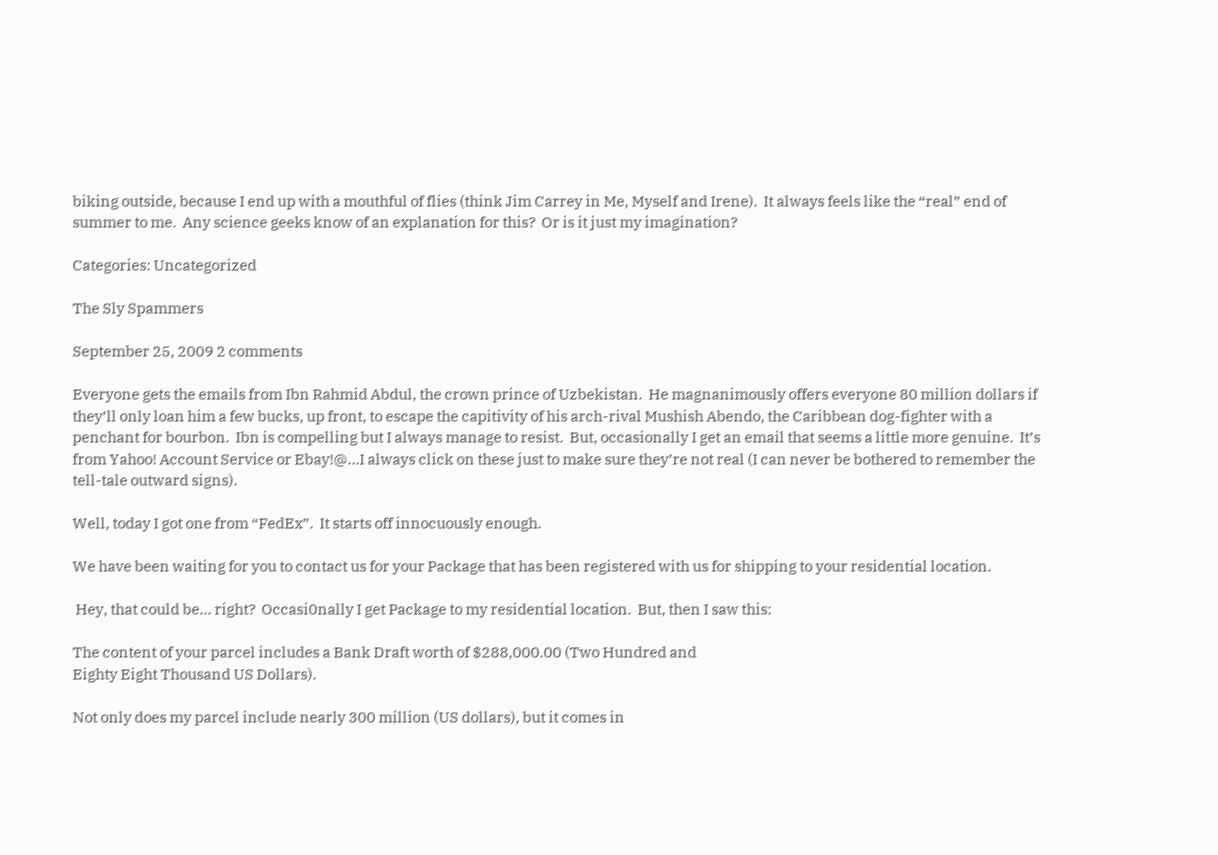biking outside, because I end up with a mouthful of flies (think Jim Carrey in Me, Myself and Irene).  It always feels like the “real” end of summer to me.  Any science geeks know of an explanation for this?  Or is it just my imagination?

Categories: Uncategorized

The Sly Spammers

September 25, 2009 2 comments

Everyone gets the emails from Ibn Rahmid Abdul, the crown prince of Uzbekistan.  He magnanimously offers everyone 80 million dollars if they’ll only loan him a few bucks, up front, to escape the capitivity of his arch-rival Mushish Abendo, the Caribbean dog-fighter with a penchant for bourbon.  Ibn is compelling but I always manage to resist.  But, occasionally I get an email that seems a little more genuine.  It’s from Yahoo! Account Service or Ebay!@…I always click on these just to make sure they’re not real (I can never be bothered to remember the tell-tale outward signs).

Well, today I got one from “FedEx”.  It starts off innocuously enough.

We have been waiting for you to contact us for your Package that has been registered with us for shipping to your residential location.

 Hey, that could be… right?  Occasi0nally I get Package to my residential location.  But, then I saw this:

The content of your parcel includes a Bank Draft worth of $288,000.00 (Two Hundred and
Eighty Eight Thousand US Dollars).

Not only does my parcel include nearly 300 million (US dollars), but it comes in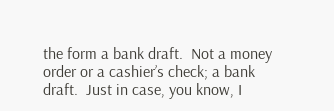the form a bank draft.  Not a money order or a cashier’s check; a bank draft.  Just in case, you know, I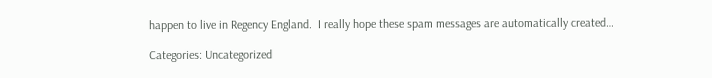happen to live in Regency England.  I really hope these spam messages are automatically created…

Categories: Uncategorized